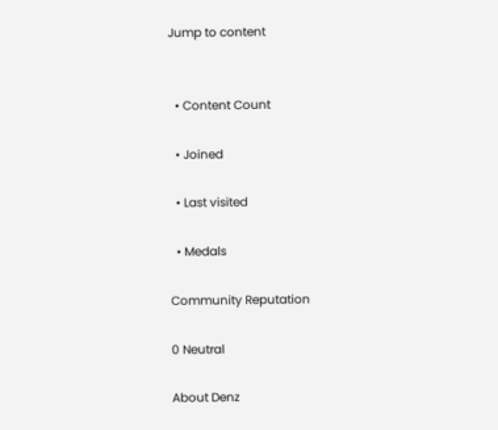Jump to content


  • Content Count

  • Joined

  • Last visited

  • Medals

Community Reputation

0 Neutral

About Denz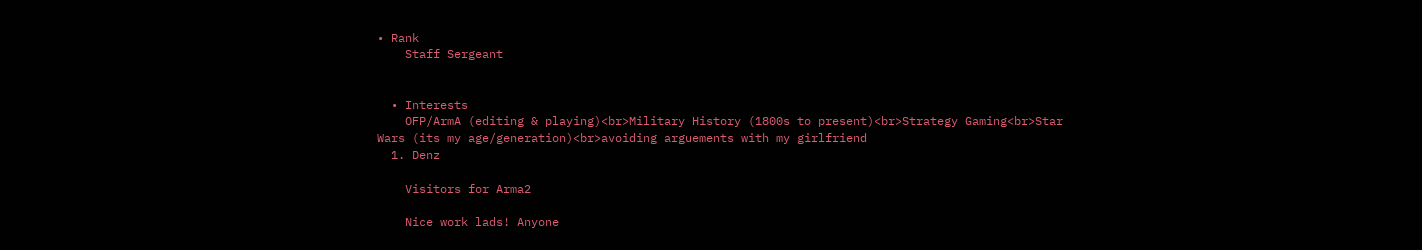• Rank
    Staff Sergeant


  • Interests
    OFP/ArmA (editing & playing)<br>Military History (1800s to present)<br>Strategy Gaming<br>Star Wars (its my age/generation)<br>avoiding arguements with my girlfriend
  1. Denz

    Visitors for Arma2

    Nice work lads! Anyone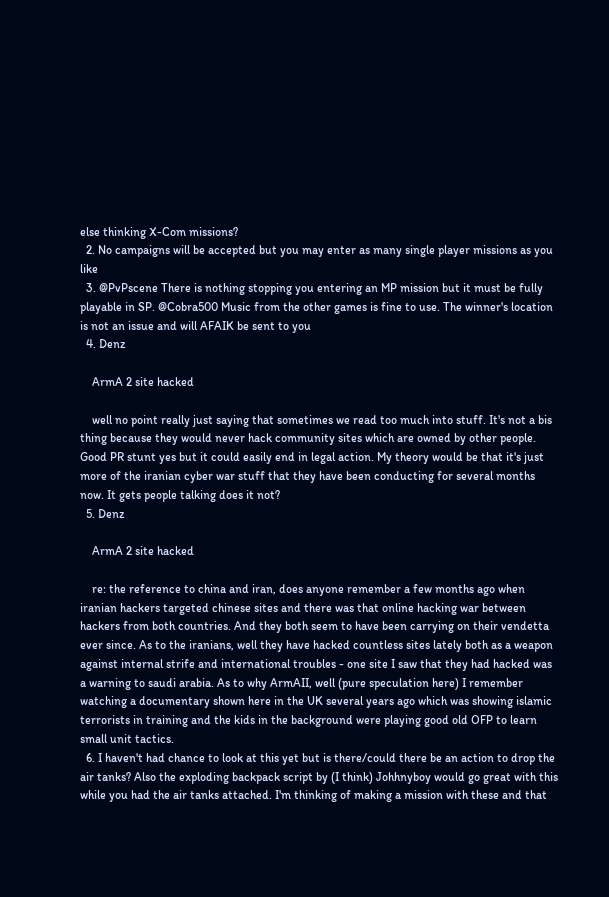else thinking X-Com missions?
  2. No campaigns will be accepted but you may enter as many single player missions as you like
  3. @PvPscene There is nothing stopping you entering an MP mission but it must be fully playable in SP. @Cobra500 Music from the other games is fine to use. The winner's location is not an issue and will AFAIK be sent to you
  4. Denz

    ArmA 2 site hacked

    well no point really just saying that sometimes we read too much into stuff. It's not a bis thing because they would never hack community sites which are owned by other people. Good PR stunt yes but it could easily end in legal action. My theory would be that it's just more of the iranian cyber war stuff that they have been conducting for several months now. It gets people talking does it not?
  5. Denz

    ArmA 2 site hacked

    re: the reference to china and iran, does anyone remember a few months ago when iranian hackers targeted chinese sites and there was that online hacking war between hackers from both countries. And they both seem to have been carrying on their vendetta ever since. As to the iranians, well they have hacked countless sites lately both as a weapon against internal strife and international troubles - one site I saw that they had hacked was a warning to saudi arabia. As to why ArmAII, well (pure speculation here) I remember watching a documentary shown here in the UK several years ago which was showing islamic terrorists in training and the kids in the background were playing good old OFP to learn small unit tactics.
  6. I haven't had chance to look at this yet but is there/could there be an action to drop the air tanks? Also the exploding backpack script by (I think) Johhnyboy would go great with this while you had the air tanks attached. I'm thinking of making a mission with these and that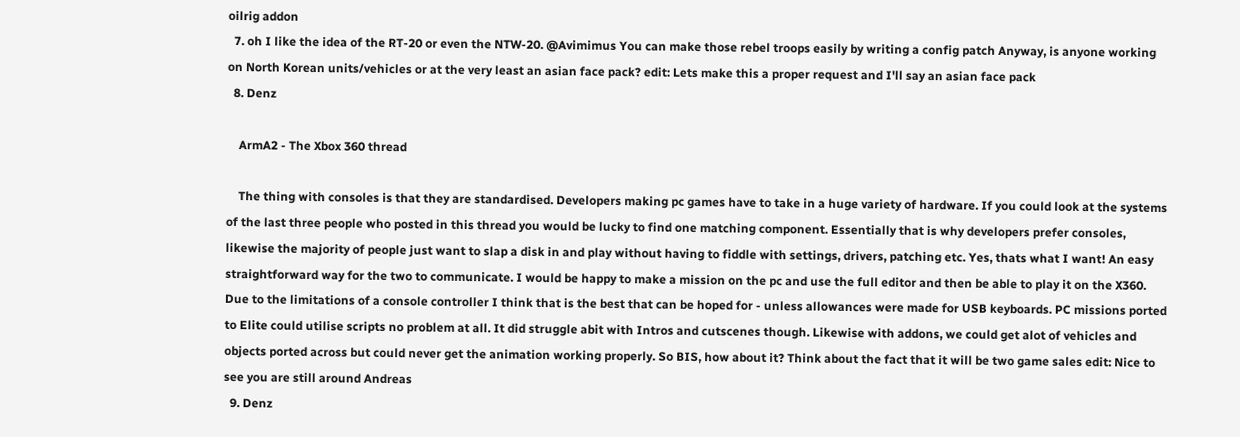oilrig addon
  7. oh I like the idea of the RT-20 or even the NTW-20. @Avimimus You can make those rebel troops easily by writing a config patch Anyway, is anyone working on North Korean units/vehicles or at the very least an asian face pack? edit: Lets make this a proper request and I'll say an asian face pack
  8. Denz

    ArmA2 - The Xbox 360 thread

    The thing with consoles is that they are standardised. Developers making pc games have to take in a huge variety of hardware. If you could look at the systems of the last three people who posted in this thread you would be lucky to find one matching component. Essentially that is why developers prefer consoles, likewise the majority of people just want to slap a disk in and play without having to fiddle with settings, drivers, patching etc. Yes, thats what I want! An easy straightforward way for the two to communicate. I would be happy to make a mission on the pc and use the full editor and then be able to play it on the X360. Due to the limitations of a console controller I think that is the best that can be hoped for - unless allowances were made for USB keyboards. PC missions ported to Elite could utilise scripts no problem at all. It did struggle abit with Intros and cutscenes though. Likewise with addons, we could get alot of vehicles and objects ported across but could never get the animation working properly. So BIS, how about it? Think about the fact that it will be two game sales edit: Nice to see you are still around Andreas
  9. Denz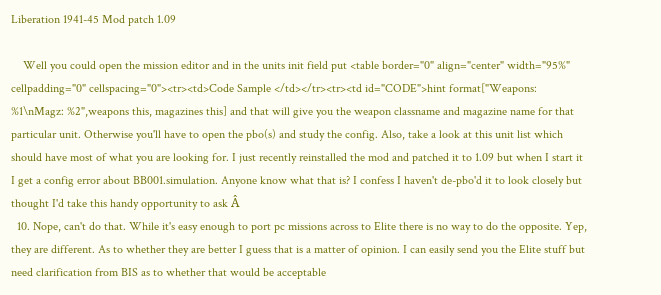Liberation 1941-45 Mod patch 1.09

    Well you could open the mission editor and in the units init field put <table border="0" align="center" width="95%" cellpadding="0" cellspacing="0"><tr><td>Code Sample </td></tr><tr><td id="CODE">hint format["Weapons: %1\nMagz: %2",weapons this, magazines this] and that will give you the weapon classname and magazine name for that particular unit. Otherwise you'll have to open the pbo(s) and study the config. Also, take a look at this unit list which should have most of what you are looking for. I just recently reinstalled the mod and patched it to 1.09 but when I start it I get a config error about BB001.simulation. Anyone know what that is? I confess I haven't de-pbo'd it to look closely but thought I'd take this handy opportunity to ask Â
  10. Nope, can't do that. While it's easy enough to port pc missions across to Elite there is no way to do the opposite. Yep, they are different. As to whether they are better I guess that is a matter of opinion. I can easily send you the Elite stuff but need clarification from BIS as to whether that would be acceptable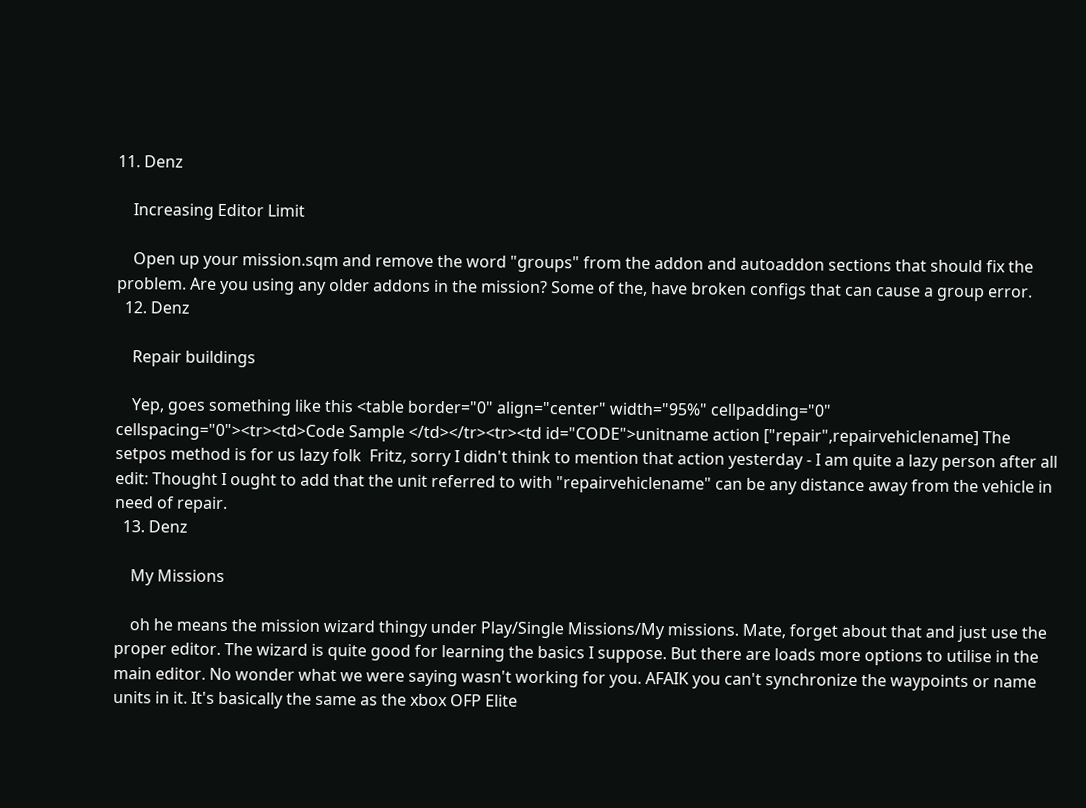11. Denz

    Increasing Editor Limit

    Open up your mission.sqm and remove the word "groups" from the addon and autoaddon sections that should fix the problem. Are you using any older addons in the mission? Some of the, have broken configs that can cause a group error.
  12. Denz

    Repair buildings

    Yep, goes something like this <table border="0" align="center" width="95%" cellpadding="0" cellspacing="0"><tr><td>Code Sample </td></tr><tr><td id="CODE">unitname action ["repair",repairvehiclename] The setpos method is for us lazy folk  Fritz, sorry I didn't think to mention that action yesterday - I am quite a lazy person after all edit: Thought I ought to add that the unit referred to with "repairvehiclename" can be any distance away from the vehicle in need of repair.
  13. Denz

    My Missions

    oh he means the mission wizard thingy under Play/Single Missions/My missions. Mate, forget about that and just use the proper editor. The wizard is quite good for learning the basics I suppose. But there are loads more options to utilise in the main editor. No wonder what we were saying wasn't working for you. AFAIK you can't synchronize the waypoints or name units in it. It's basically the same as the xbox OFP Elite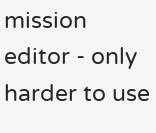mission editor - only harder to use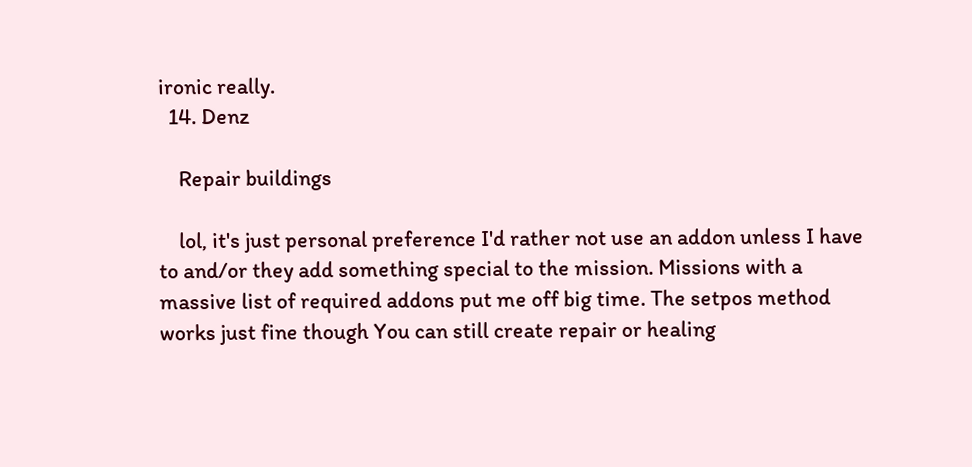ironic really.
  14. Denz

    Repair buildings

    lol, it's just personal preference I'd rather not use an addon unless I have to and/or they add something special to the mission. Missions with a massive list of required addons put me off big time. The setpos method works just fine though You can still create repair or healing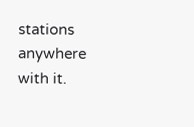stations anywhere with it.